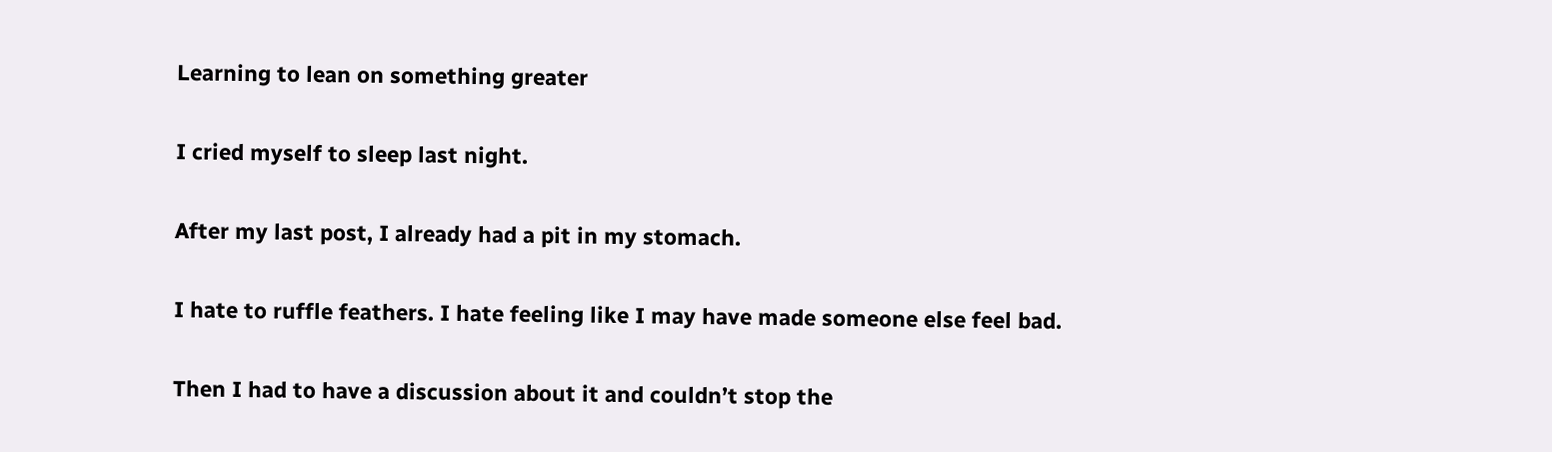Learning to lean on something greater

I cried myself to sleep last night.

After my last post, I already had a pit in my stomach.

I hate to ruffle feathers. I hate feeling like I may have made someone else feel bad.

Then I had to have a discussion about it and couldn’t stop the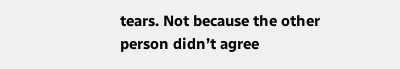tears. Not because the other person didn’t agree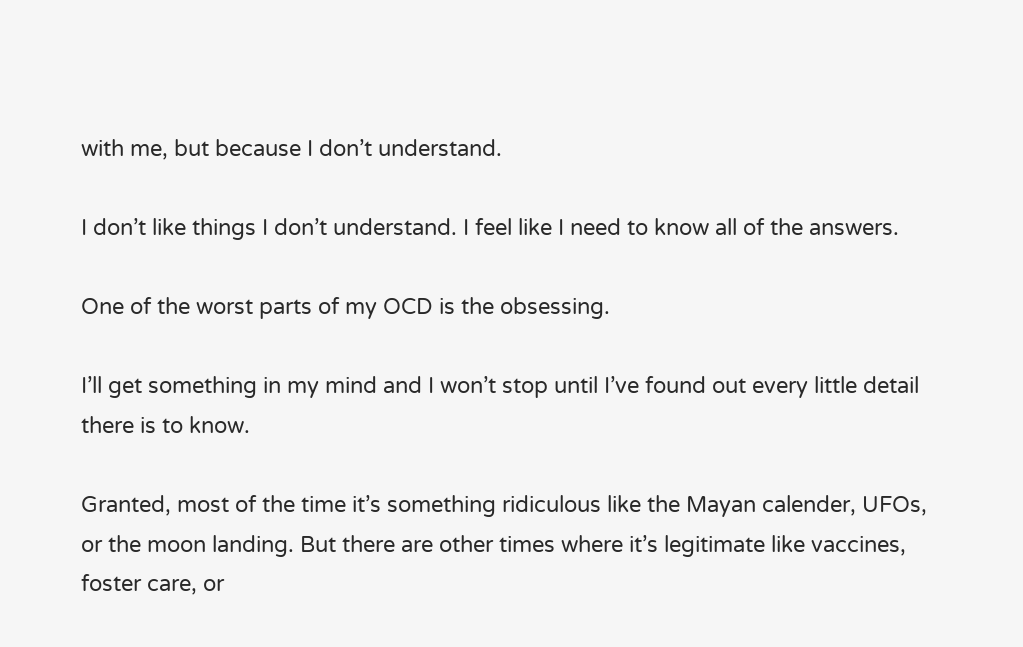with me, but because I don’t understand.

I don’t like things I don’t understand. I feel like I need to know all of the answers.

One of the worst parts of my OCD is the obsessing.

I’ll get something in my mind and I won’t stop until I’ve found out every little detail there is to know.

Granted, most of the time it’s something ridiculous like the Mayan calender, UFOs, or the moon landing. But there are other times where it’s legitimate like vaccines, foster care, or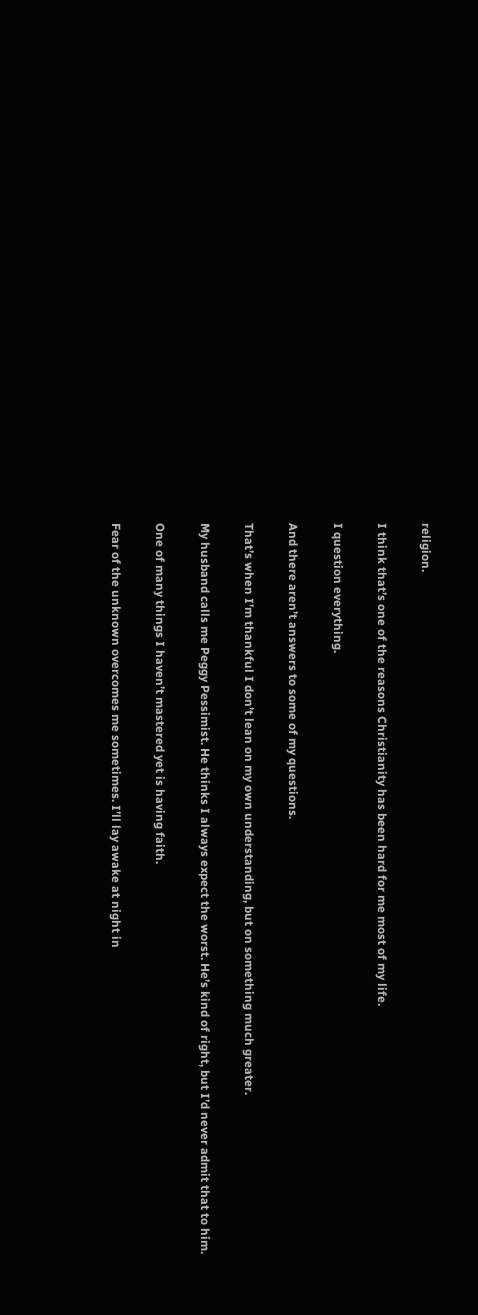religion.

I think that’s one of the reasons Christianity has been hard for me most of my life.

I question everything.

And there aren’t answers to some of my questions.

That’s when I’m thankful I don’t lean on my own understanding, but on something much greater.

My husband calls me Peggy Pessimist. He thinks I always expect the worst. He’s kind of right, but I’d never admit that to him.

One of many things I haven’t mastered yet is having faith.

Fear of the unknown overcomes me sometimes. I’ll lay awake at night in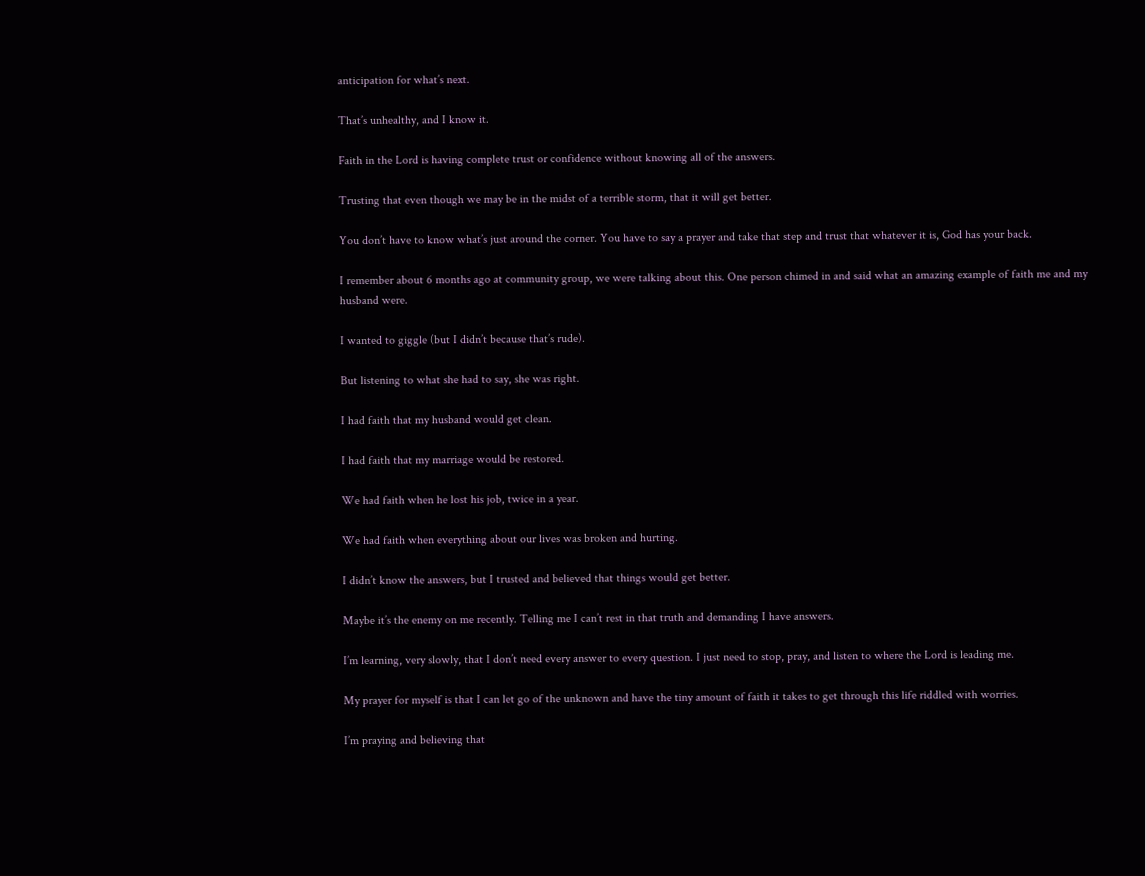anticipation for what’s next.

That’s unhealthy, and I know it.

Faith in the Lord is having complete trust or confidence without knowing all of the answers.

Trusting that even though we may be in the midst of a terrible storm, that it will get better.

You don’t have to know what’s just around the corner. You have to say a prayer and take that step and trust that whatever it is, God has your back.

I remember about 6 months ago at community group, we were talking about this. One person chimed in and said what an amazing example of faith me and my husband were.

I wanted to giggle (but I didn’t because that’s rude).

But listening to what she had to say, she was right.

I had faith that my husband would get clean.

I had faith that my marriage would be restored.

We had faith when he lost his job, twice in a year.

We had faith when everything about our lives was broken and hurting.

I didn’t know the answers, but I trusted and believed that things would get better.

Maybe it’s the enemy on me recently. Telling me I can’t rest in that truth and demanding I have answers.

I’m learning, very slowly, that I don’t need every answer to every question. I just need to stop, pray, and listen to where the Lord is leading me.

My prayer for myself is that I can let go of the unknown and have the tiny amount of faith it takes to get through this life riddled with worries.

I’m praying and believing that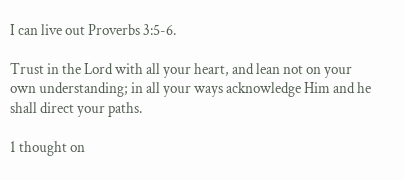I can live out Proverbs 3:5-6.

Trust in the Lord with all your heart, and lean not on your own understanding; in all your ways acknowledge Him and he shall direct your paths.

1 thought on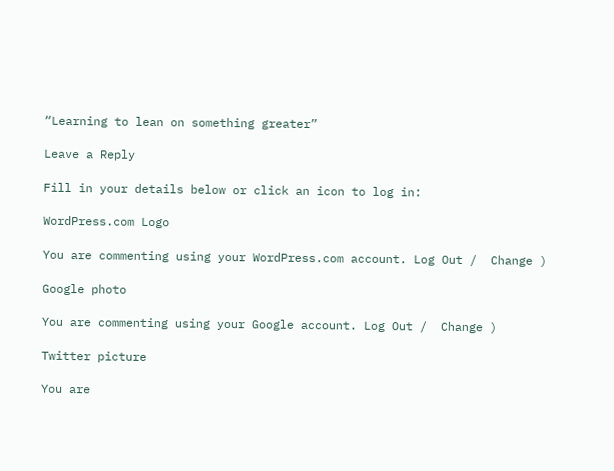“Learning to lean on something greater”

Leave a Reply

Fill in your details below or click an icon to log in:

WordPress.com Logo

You are commenting using your WordPress.com account. Log Out /  Change )

Google photo

You are commenting using your Google account. Log Out /  Change )

Twitter picture

You are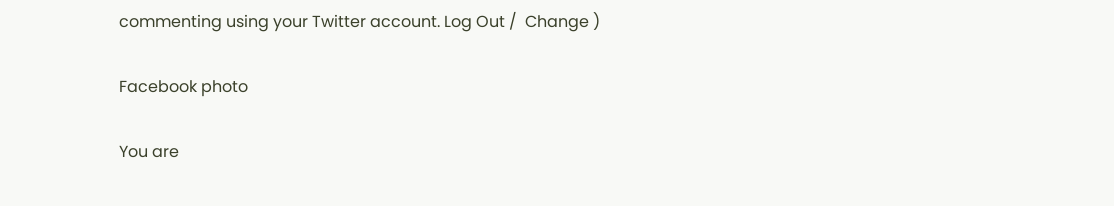commenting using your Twitter account. Log Out /  Change )

Facebook photo

You are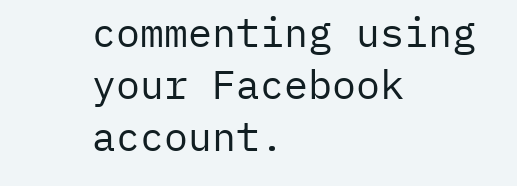commenting using your Facebook account.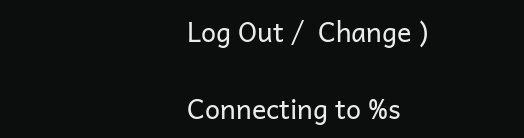Log Out /  Change )

Connecting to %s